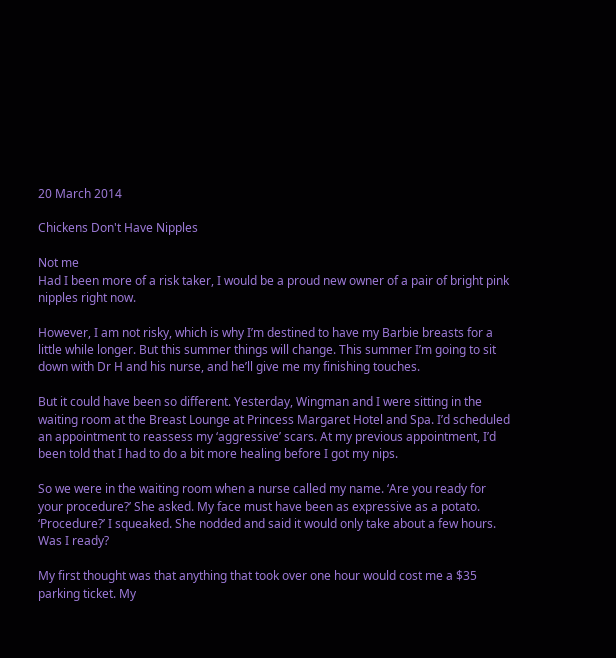20 March 2014

Chickens Don't Have Nipples

Not me
Had I been more of a risk taker, I would be a proud new owner of a pair of bright pink nipples right now.

However, I am not risky, which is why I’m destined to have my Barbie breasts for a little while longer. But this summer things will change. This summer I’m going to sit down with Dr H and his nurse, and he’ll give me my finishing touches.

But it could have been so different. Yesterday, Wingman and I were sitting in the waiting room at the Breast Lounge at Princess Margaret Hotel and Spa. I’d scheduled an appointment to reassess my ‘aggressive’ scars. At my previous appointment, I’d been told that I had to do a bit more healing before I got my nips.

So we were in the waiting room when a nurse called my name. ‘Are you ready for your procedure?’ She asked. My face must have been as expressive as a potato.  ‘Procedure?’ I squeaked. She nodded and said it would only take about a few hours. Was I ready?

My first thought was that anything that took over one hour would cost me a $35 parking ticket. My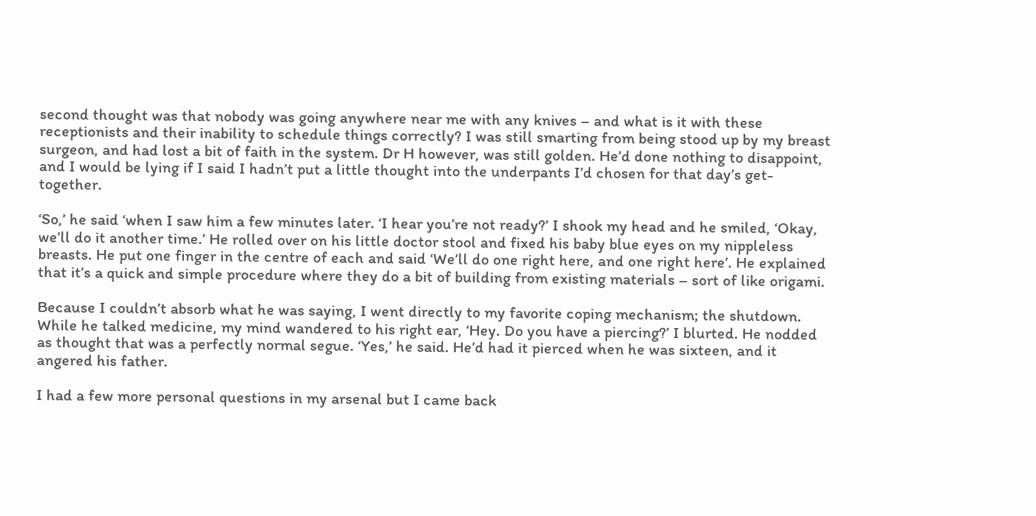second thought was that nobody was going anywhere near me with any knives – and what is it with these receptionists and their inability to schedule things correctly? I was still smarting from being stood up by my breast surgeon, and had lost a bit of faith in the system. Dr H however, was still golden. He’d done nothing to disappoint, and I would be lying if I said I hadn’t put a little thought into the underpants I’d chosen for that day’s get-together.

‘So,’ he said ‘when I saw him a few minutes later. ‘I hear you’re not ready?’ I shook my head and he smiled, ‘Okay, we’ll do it another time.’ He rolled over on his little doctor stool and fixed his baby blue eyes on my nippleless breasts. He put one finger in the centre of each and said ‘We’ll do one right here, and one right here’. He explained that it’s a quick and simple procedure where they do a bit of building from existing materials – sort of like origami.

Because I couldn’t absorb what he was saying, I went directly to my favorite coping mechanism; the shutdown.  While he talked medicine, my mind wandered to his right ear, ‘Hey. Do you have a piercing?’ I blurted. He nodded as thought that was a perfectly normal segue. ‘Yes,’ he said. He’d had it pierced when he was sixteen, and it angered his father.

I had a few more personal questions in my arsenal but I came back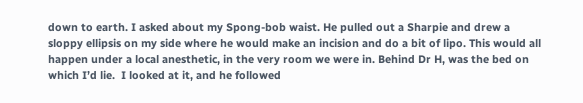down to earth. I asked about my Spong-bob waist. He pulled out a Sharpie and drew a sloppy ellipsis on my side where he would make an incision and do a bit of lipo. This would all happen under a local anesthetic, in the very room we were in. Behind Dr H, was the bed on which I’d lie.  I looked at it, and he followed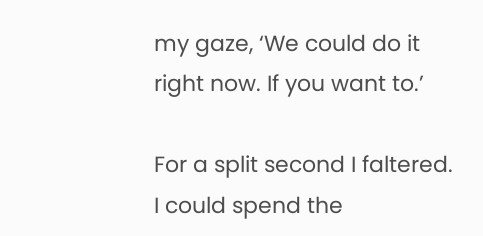my gaze, ‘We could do it right now. If you want to.’

For a split second I faltered. I could spend the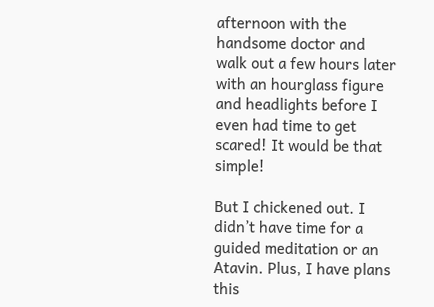afternoon with the handsome doctor and walk out a few hours later with an hourglass figure and headlights before I even had time to get scared! It would be that simple!

But I chickened out. I didn’t have time for a guided meditation or an Atavin. Plus, I have plans this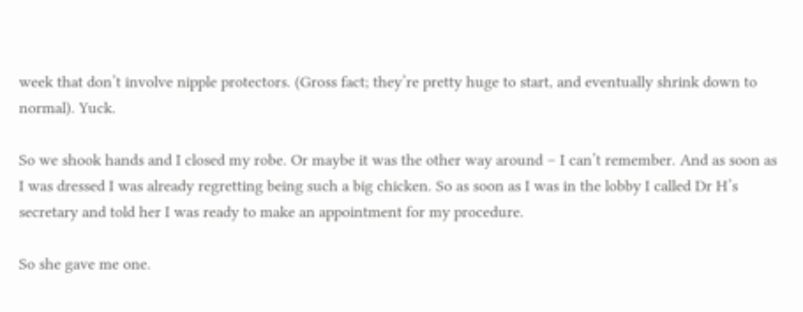week that don’t involve nipple protectors. (Gross fact; they’re pretty huge to start, and eventually shrink down to normal). Yuck.

So we shook hands and I closed my robe. Or maybe it was the other way around – I can’t remember. And as soon as I was dressed I was already regretting being such a big chicken. So as soon as I was in the lobby I called Dr H’s secretary and told her I was ready to make an appointment for my procedure.

So she gave me one.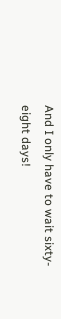And I only have to wait sixty-eight days!